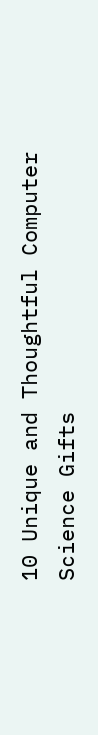10 Unique and Thoughtful Computer Science Gifts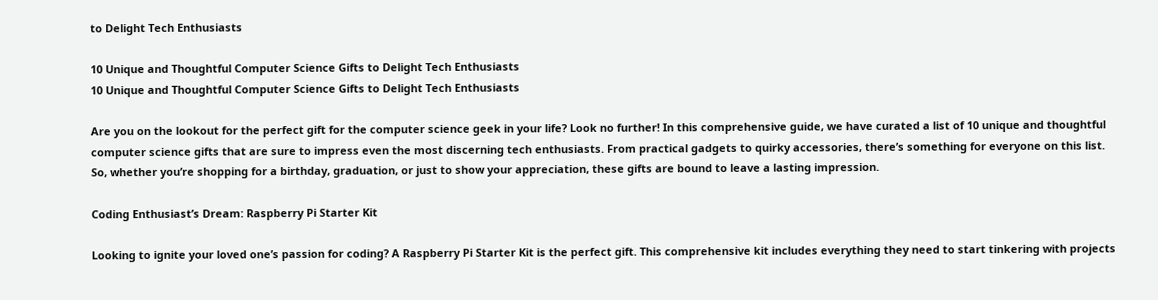to Delight Tech Enthusiasts

10 Unique and Thoughtful Computer Science Gifts to Delight Tech Enthusiasts
10 Unique and Thoughtful Computer Science Gifts to Delight Tech Enthusiasts

Are you on the lookout for the perfect gift for the computer science geek in your life? Look no further! In this comprehensive guide, we have curated a list of 10 unique and thoughtful computer science gifts that are sure to impress even the most discerning tech enthusiasts. From practical gadgets to quirky accessories, there’s something for everyone on this list. So, whether you’re shopping for a birthday, graduation, or just to show your appreciation, these gifts are bound to leave a lasting impression.

Coding Enthusiast’s Dream: Raspberry Pi Starter Kit

Looking to ignite your loved one’s passion for coding? A Raspberry Pi Starter Kit is the perfect gift. This comprehensive kit includes everything they need to start tinkering with projects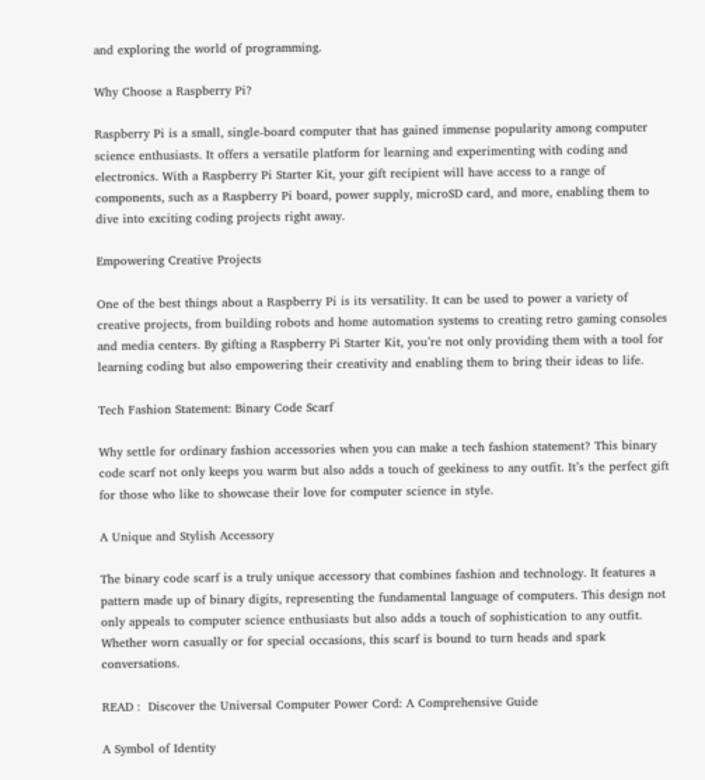and exploring the world of programming.

Why Choose a Raspberry Pi?

Raspberry Pi is a small, single-board computer that has gained immense popularity among computer science enthusiasts. It offers a versatile platform for learning and experimenting with coding and electronics. With a Raspberry Pi Starter Kit, your gift recipient will have access to a range of components, such as a Raspberry Pi board, power supply, microSD card, and more, enabling them to dive into exciting coding projects right away.

Empowering Creative Projects

One of the best things about a Raspberry Pi is its versatility. It can be used to power a variety of creative projects, from building robots and home automation systems to creating retro gaming consoles and media centers. By gifting a Raspberry Pi Starter Kit, you’re not only providing them with a tool for learning coding but also empowering their creativity and enabling them to bring their ideas to life.

Tech Fashion Statement: Binary Code Scarf

Why settle for ordinary fashion accessories when you can make a tech fashion statement? This binary code scarf not only keeps you warm but also adds a touch of geekiness to any outfit. It’s the perfect gift for those who like to showcase their love for computer science in style.

A Unique and Stylish Accessory

The binary code scarf is a truly unique accessory that combines fashion and technology. It features a pattern made up of binary digits, representing the fundamental language of computers. This design not only appeals to computer science enthusiasts but also adds a touch of sophistication to any outfit. Whether worn casually or for special occasions, this scarf is bound to turn heads and spark conversations.

READ :  Discover the Universal Computer Power Cord: A Comprehensive Guide

A Symbol of Identity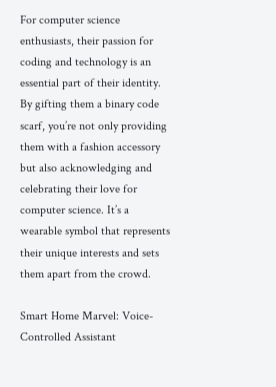For computer science enthusiasts, their passion for coding and technology is an essential part of their identity. By gifting them a binary code scarf, you’re not only providing them with a fashion accessory but also acknowledging and celebrating their love for computer science. It’s a wearable symbol that represents their unique interests and sets them apart from the crowd.

Smart Home Marvel: Voice-Controlled Assistant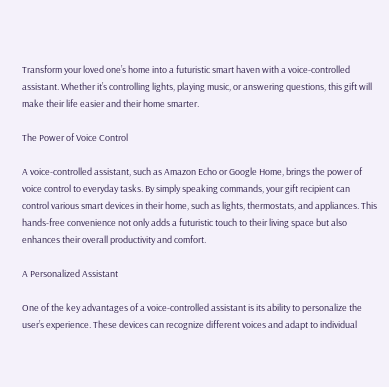Transform your loved one’s home into a futuristic smart haven with a voice-controlled assistant. Whether it’s controlling lights, playing music, or answering questions, this gift will make their life easier and their home smarter.

The Power of Voice Control

A voice-controlled assistant, such as Amazon Echo or Google Home, brings the power of voice control to everyday tasks. By simply speaking commands, your gift recipient can control various smart devices in their home, such as lights, thermostats, and appliances. This hands-free convenience not only adds a futuristic touch to their living space but also enhances their overall productivity and comfort.

A Personalized Assistant

One of the key advantages of a voice-controlled assistant is its ability to personalize the user’s experience. These devices can recognize different voices and adapt to individual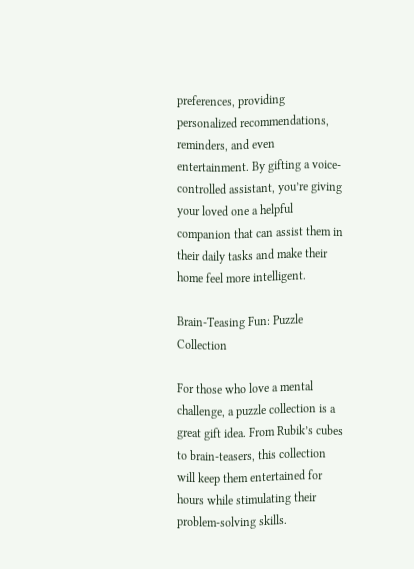preferences, providing personalized recommendations, reminders, and even entertainment. By gifting a voice-controlled assistant, you’re giving your loved one a helpful companion that can assist them in their daily tasks and make their home feel more intelligent.

Brain-Teasing Fun: Puzzle Collection

For those who love a mental challenge, a puzzle collection is a great gift idea. From Rubik’s cubes to brain-teasers, this collection will keep them entertained for hours while stimulating their problem-solving skills.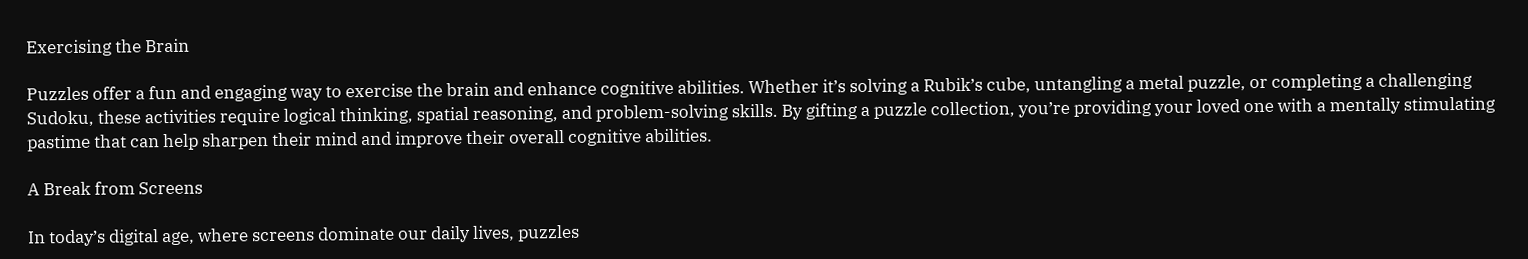Exercising the Brain

Puzzles offer a fun and engaging way to exercise the brain and enhance cognitive abilities. Whether it’s solving a Rubik’s cube, untangling a metal puzzle, or completing a challenging Sudoku, these activities require logical thinking, spatial reasoning, and problem-solving skills. By gifting a puzzle collection, you’re providing your loved one with a mentally stimulating pastime that can help sharpen their mind and improve their overall cognitive abilities.

A Break from Screens

In today’s digital age, where screens dominate our daily lives, puzzles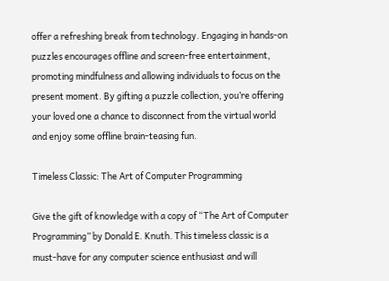offer a refreshing break from technology. Engaging in hands-on puzzles encourages offline and screen-free entertainment, promoting mindfulness and allowing individuals to focus on the present moment. By gifting a puzzle collection, you’re offering your loved one a chance to disconnect from the virtual world and enjoy some offline brain-teasing fun.

Timeless Classic: The Art of Computer Programming

Give the gift of knowledge with a copy of “The Art of Computer Programming” by Donald E. Knuth. This timeless classic is a must-have for any computer science enthusiast and will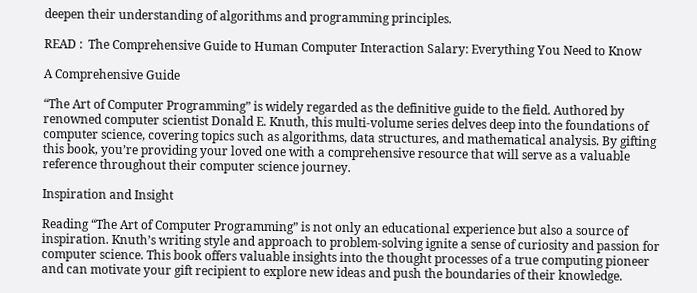deepen their understanding of algorithms and programming principles.

READ :  The Comprehensive Guide to Human Computer Interaction Salary: Everything You Need to Know

A Comprehensive Guide

“The Art of Computer Programming” is widely regarded as the definitive guide to the field. Authored by renowned computer scientist Donald E. Knuth, this multi-volume series delves deep into the foundations of computer science, covering topics such as algorithms, data structures, and mathematical analysis. By gifting this book, you’re providing your loved one with a comprehensive resource that will serve as a valuable reference throughout their computer science journey.

Inspiration and Insight

Reading “The Art of Computer Programming” is not only an educational experience but also a source of inspiration. Knuth’s writing style and approach to problem-solving ignite a sense of curiosity and passion for computer science. This book offers valuable insights into the thought processes of a true computing pioneer and can motivate your gift recipient to explore new ideas and push the boundaries of their knowledge.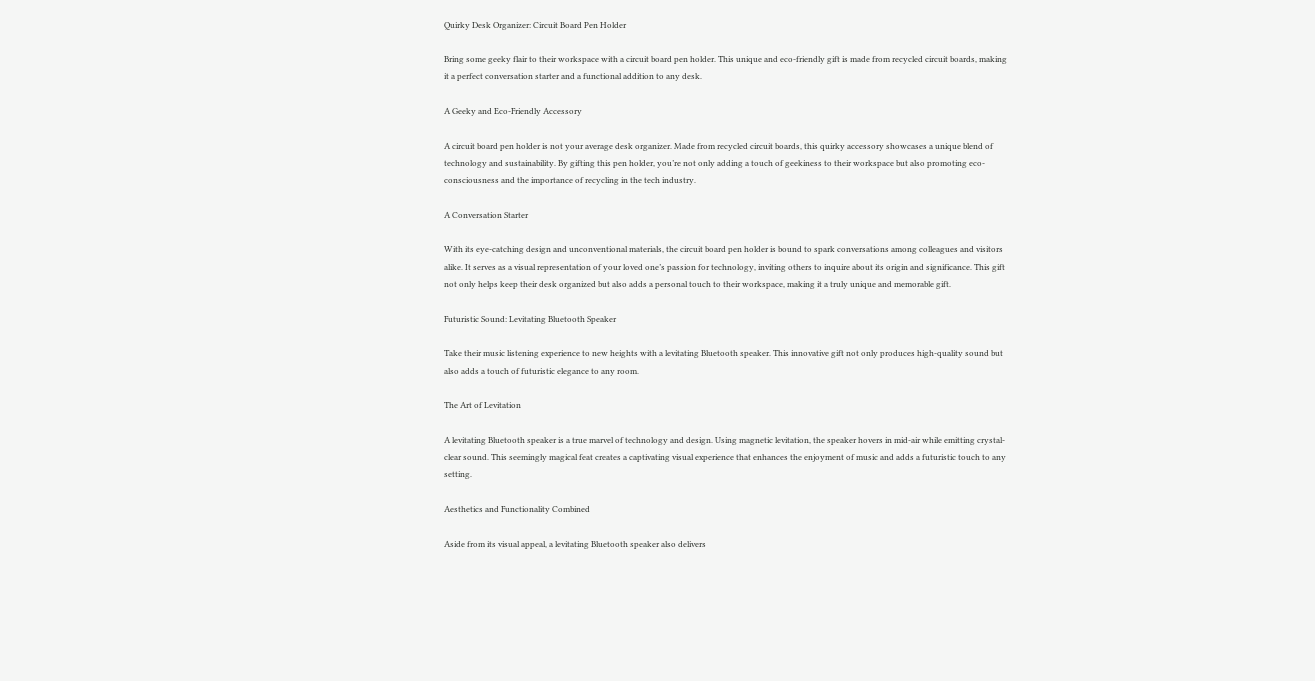Quirky Desk Organizer: Circuit Board Pen Holder

Bring some geeky flair to their workspace with a circuit board pen holder. This unique and eco-friendly gift is made from recycled circuit boards, making it a perfect conversation starter and a functional addition to any desk.

A Geeky and Eco-Friendly Accessory

A circuit board pen holder is not your average desk organizer. Made from recycled circuit boards, this quirky accessory showcases a unique blend of technology and sustainability. By gifting this pen holder, you’re not only adding a touch of geekiness to their workspace but also promoting eco-consciousness and the importance of recycling in the tech industry.

A Conversation Starter

With its eye-catching design and unconventional materials, the circuit board pen holder is bound to spark conversations among colleagues and visitors alike. It serves as a visual representation of your loved one’s passion for technology, inviting others to inquire about its origin and significance. This gift not only helps keep their desk organized but also adds a personal touch to their workspace, making it a truly unique and memorable gift.

Futuristic Sound: Levitating Bluetooth Speaker

Take their music listening experience to new heights with a levitating Bluetooth speaker. This innovative gift not only produces high-quality sound but also adds a touch of futuristic elegance to any room.

The Art of Levitation

A levitating Bluetooth speaker is a true marvel of technology and design. Using magnetic levitation, the speaker hovers in mid-air while emitting crystal-clear sound. This seemingly magical feat creates a captivating visual experience that enhances the enjoyment of music and adds a futuristic touch to any setting.

Aesthetics and Functionality Combined

Aside from its visual appeal, a levitating Bluetooth speaker also delivers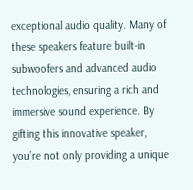exceptional audio quality. Many of these speakers feature built-in subwoofers and advanced audio technologies, ensuring a rich and immersive sound experience. By gifting this innovative speaker, you’re not only providing a unique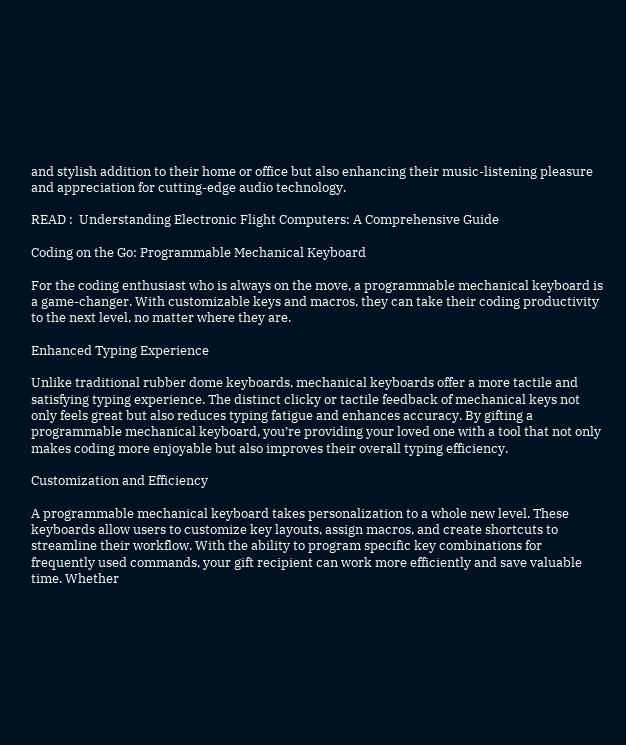and stylish addition to their home or office but also enhancing their music-listening pleasure and appreciation for cutting-edge audio technology.

READ :  Understanding Electronic Flight Computers: A Comprehensive Guide

Coding on the Go: Programmable Mechanical Keyboard

For the coding enthusiast who is always on the move, a programmable mechanical keyboard is a game-changer. With customizable keys and macros, they can take their coding productivity to the next level, no matter where they are.

Enhanced Typing Experience

Unlike traditional rubber dome keyboards, mechanical keyboards offer a more tactile and satisfying typing experience. The distinct clicky or tactile feedback of mechanical keys not only feels great but also reduces typing fatigue and enhances accuracy. By gifting a programmable mechanical keyboard, you’re providing your loved one with a tool that not only makes coding more enjoyable but also improves their overall typing efficiency.

Customization and Efficiency

A programmable mechanical keyboard takes personalization to a whole new level. These keyboards allow users to customize key layouts, assign macros, and create shortcuts to streamline their workflow. With the ability to program specific key combinations for frequently used commands, your gift recipient can work more efficiently and save valuable time. Whether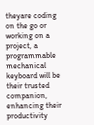theyare coding on the go or working on a project, a programmable mechanical keyboard will be their trusted companion, enhancing their productivity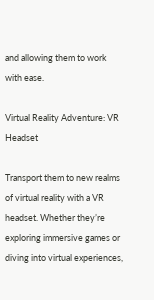and allowing them to work with ease.

Virtual Reality Adventure: VR Headset

Transport them to new realms of virtual reality with a VR headset. Whether they’re exploring immersive games or diving into virtual experiences,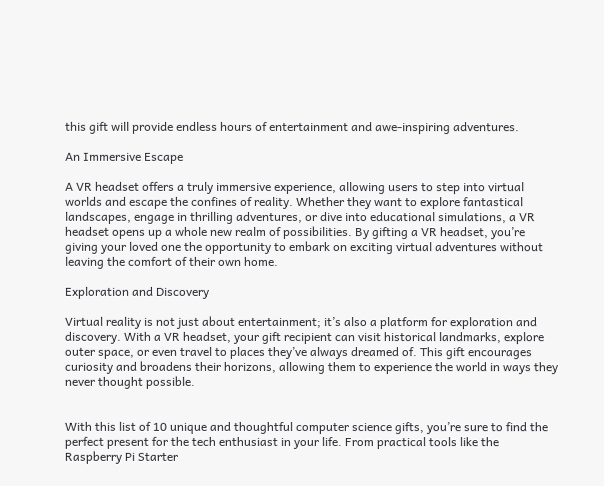this gift will provide endless hours of entertainment and awe-inspiring adventures.

An Immersive Escape

A VR headset offers a truly immersive experience, allowing users to step into virtual worlds and escape the confines of reality. Whether they want to explore fantastical landscapes, engage in thrilling adventures, or dive into educational simulations, a VR headset opens up a whole new realm of possibilities. By gifting a VR headset, you’re giving your loved one the opportunity to embark on exciting virtual adventures without leaving the comfort of their own home.

Exploration and Discovery

Virtual reality is not just about entertainment; it’s also a platform for exploration and discovery. With a VR headset, your gift recipient can visit historical landmarks, explore outer space, or even travel to places they’ve always dreamed of. This gift encourages curiosity and broadens their horizons, allowing them to experience the world in ways they never thought possible.


With this list of 10 unique and thoughtful computer science gifts, you’re sure to find the perfect present for the tech enthusiast in your life. From practical tools like the Raspberry Pi Starter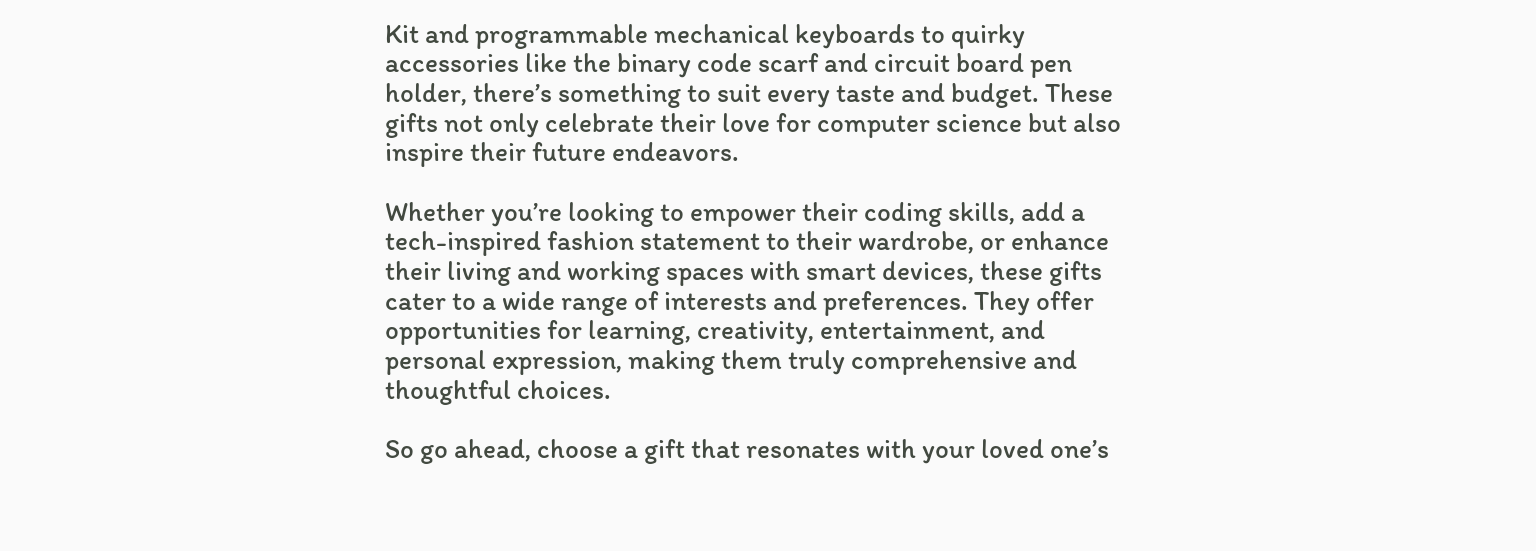Kit and programmable mechanical keyboards to quirky accessories like the binary code scarf and circuit board pen holder, there’s something to suit every taste and budget. These gifts not only celebrate their love for computer science but also inspire their future endeavors.

Whether you’re looking to empower their coding skills, add a tech-inspired fashion statement to their wardrobe, or enhance their living and working spaces with smart devices, these gifts cater to a wide range of interests and preferences. They offer opportunities for learning, creativity, entertainment, and personal expression, making them truly comprehensive and thoughtful choices.

So go ahead, choose a gift that resonates with your loved one’s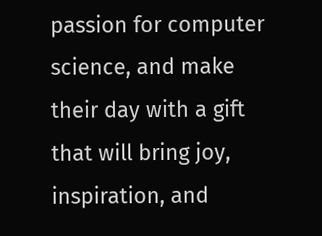passion for computer science, and make their day with a gift that will bring joy, inspiration, and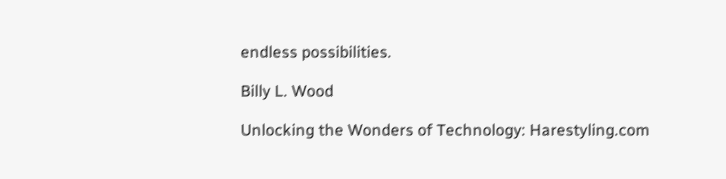endless possibilities.

Billy L. Wood

Unlocking the Wonders of Technology: Harestyling.com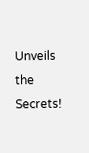Unveils the Secrets!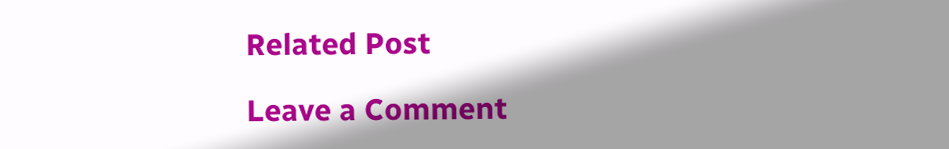Related Post

Leave a Comment